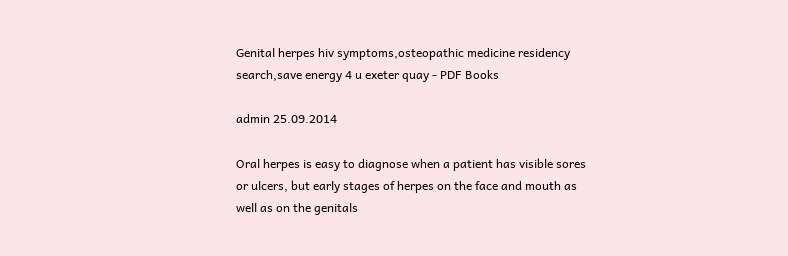Genital herpes hiv symptoms,osteopathic medicine residency search,save energy 4 u exeter quay - PDF Books

admin 25.09.2014

Oral herpes is easy to diagnose when a patient has visible sores or ulcers, but early stages of herpes on the face and mouth as well as on the genitals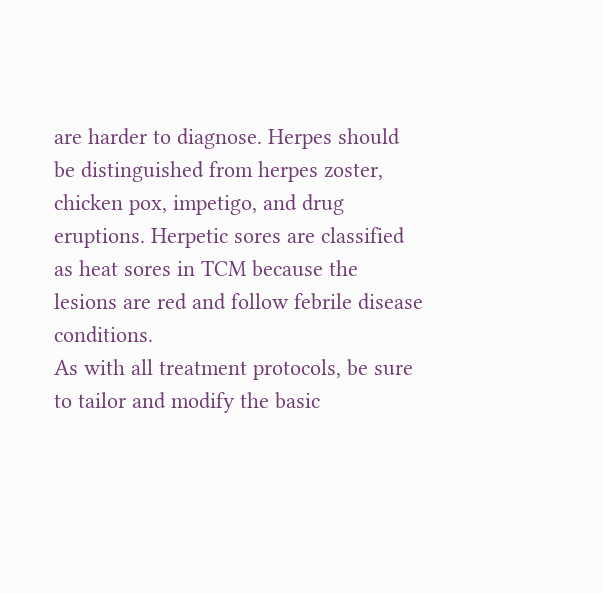are harder to diagnose. Herpes should be distinguished from herpes zoster, chicken pox, impetigo, and drug eruptions. Herpetic sores are classified as heat sores in TCM because the lesions are red and follow febrile disease conditions.
As with all treatment protocols, be sure to tailor and modify the basic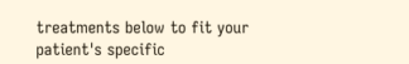treatments below to fit your patient's specific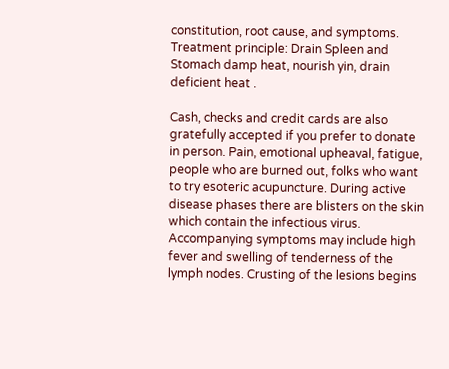constitution, root cause, and symptoms. Treatment principle: Drain Spleen and Stomach damp heat, nourish yin, drain deficient heat .

Cash, checks and credit cards are also gratefully accepted if you prefer to donate in person. Pain, emotional upheaval, fatigue, people who are burned out, folks who want to try esoteric acupuncture. During active disease phases there are blisters on the skin which contain the infectious virus. Accompanying symptoms may include high fever and swelling of tenderness of the lymph nodes. Crusting of the lesions begins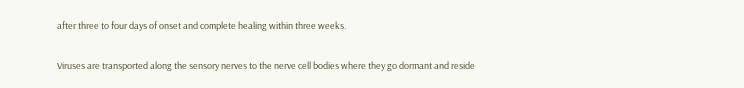after three to four days of onset and complete healing within three weeks.

Viruses are transported along the sensory nerves to the nerve cell bodies where they go dormant and reside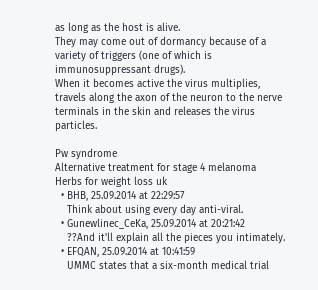as long as the host is alive.
They may come out of dormancy because of a variety of triggers (one of which is immunosuppressant drugs).
When it becomes active the virus multiplies, travels along the axon of the neuron to the nerve terminals in the skin and releases the virus particles.

Pw syndrome
Alternative treatment for stage 4 melanoma
Herbs for weight loss uk
  • BHB, 25.09.2014 at 22:29:57
    Think about using every day anti-viral.
  • Gunewlinec_CeKa, 25.09.2014 at 20:21:42
    ??And it'll explain all the pieces you intimately.
  • EFQAN, 25.09.2014 at 10:41:59
    UMMC states that a six-month medical trial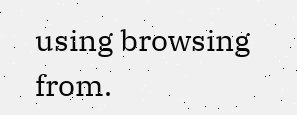using browsing from.